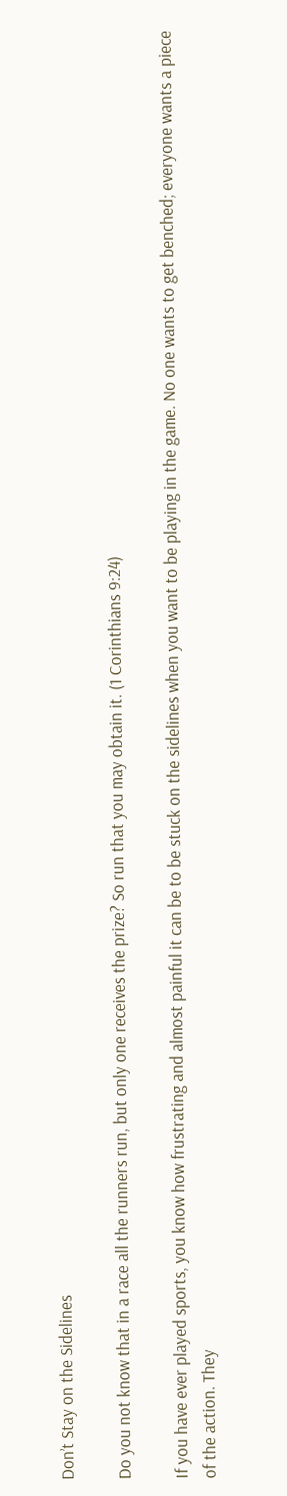Don’t Stay on the Sidelines

Do you not know that in a race all the runners run, but only one receives the prize? So run that you may obtain it. (1 Corinthians 9:24)

If you have ever played sports, you know how frustrating and almost painful it can be to be stuck on the sidelines when you want to be playing in the game. No one wants to get benched; everyone wants a piece of the action. They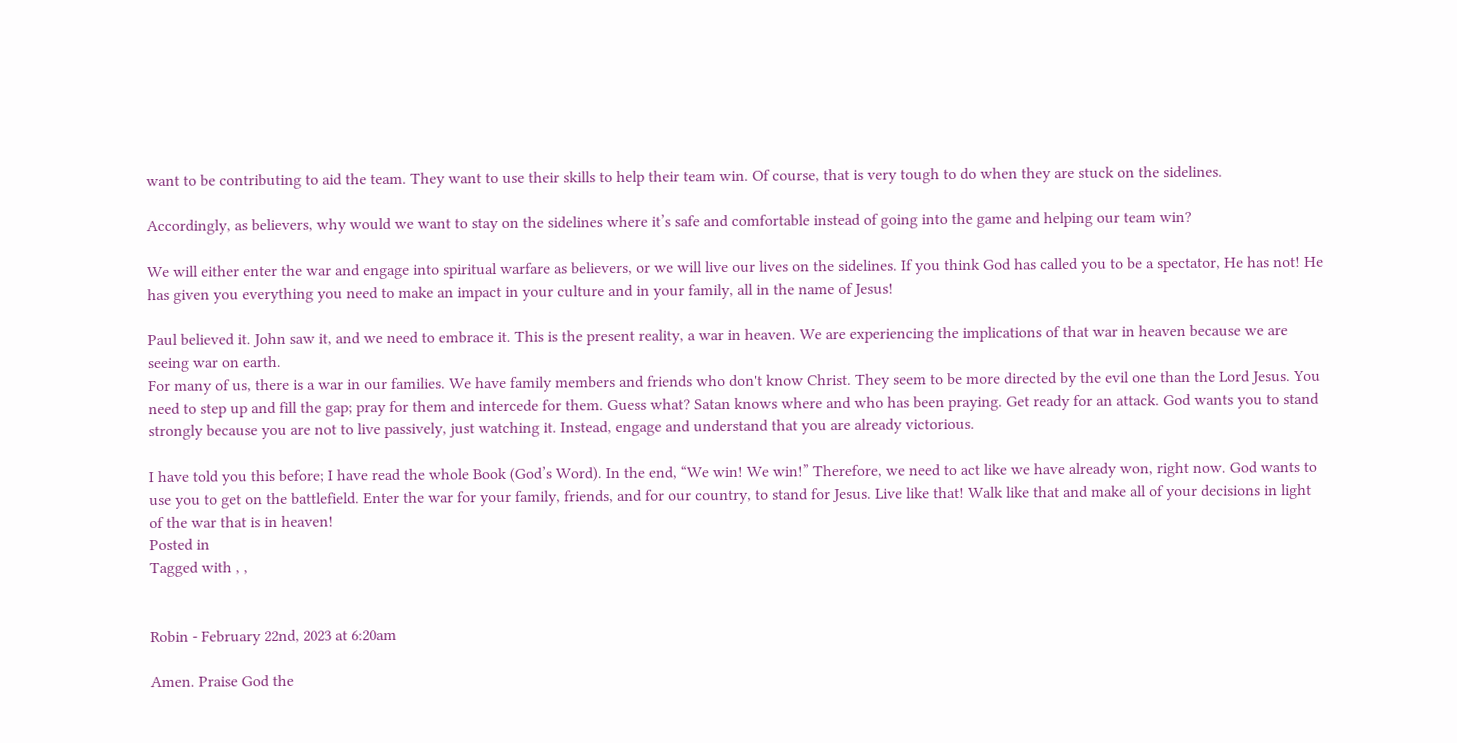want to be contributing to aid the team. They want to use their skills to help their team win. Of course, that is very tough to do when they are stuck on the sidelines.

Accordingly, as believers, why would we want to stay on the sidelines where it’s safe and comfortable instead of going into the game and helping our team win?

We will either enter the war and engage into spiritual warfare as believers, or we will live our lives on the sidelines. If you think God has called you to be a spectator, He has not! He has given you everything you need to make an impact in your culture and in your family, all in the name of Jesus!

Paul believed it. John saw it, and we need to embrace it. This is the present reality, a war in heaven. We are experiencing the implications of that war in heaven because we are seeing war on earth.
For many of us, there is a war in our families. We have family members and friends who don't know Christ. They seem to be more directed by the evil one than the Lord Jesus. You need to step up and fill the gap; pray for them and intercede for them. Guess what? Satan knows where and who has been praying. Get ready for an attack. God wants you to stand strongly because you are not to live passively, just watching it. Instead, engage and understand that you are already victorious.

I have told you this before; I have read the whole Book (God’s Word). In the end, “We win! We win!” Therefore, we need to act like we have already won, right now. God wants to use you to get on the battlefield. Enter the war for your family, friends, and for our country, to stand for Jesus. Live like that! Walk like that and make all of your decisions in light of the war that is in heaven!
Posted in
Tagged with , ,


Robin - February 22nd, 2023 at 6:20am

Amen. Praise God the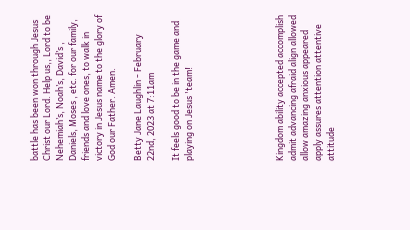battle has been won through Jesus Christ our Lord. Help us,, Lord to be Nehemiah’s, Noah’s, David’s , Daniels, Moses , etc. for our family, friends and love ones, to walk in victory in Jesus name to the glory of God our Father. Amen.

Betty Jane Laughlin - February 22nd, 2023 at 7:11am

It feels good to be in the game and playing on Jesus 'team!






Kingdom ability accepted accomplish admit advancing afraid align allowed allow amazing anxious appeared apply assures attention attentive attitude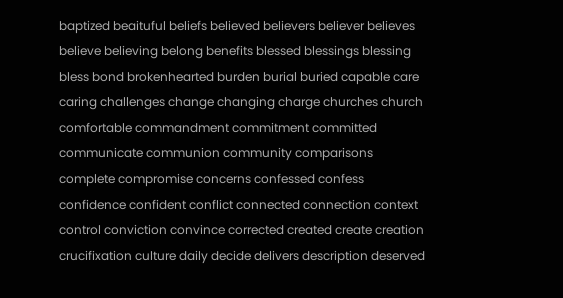baptized beaituful beliefs believed believers believer believes believe believing belong benefits blessed blessings blessing bless bond brokenhearted burden burial buried capable care caring challenges change changing charge churches church comfortable commandment commitment committed communicate communion community comparisons complete compromise concerns confessed confess confidence confident conflict connected connection context control conviction convince corrected created create creation crucifixation culture daily decide delivers description deserved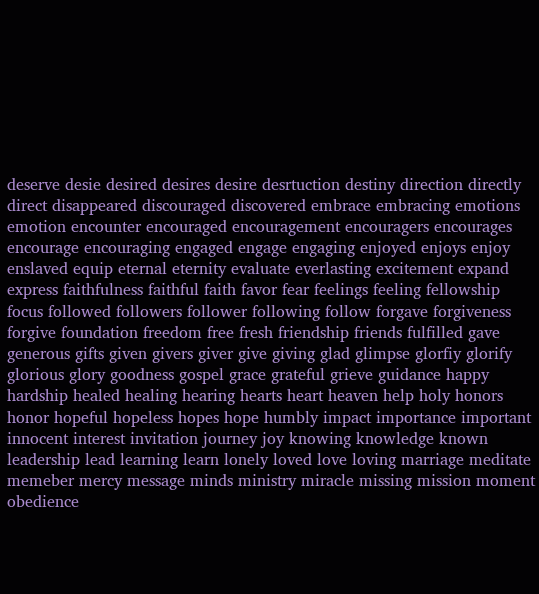deserve desie desired desires desire desrtuction destiny direction directly direct disappeared discouraged discovered embrace embracing emotions emotion encounter encouraged encouragement encouragers encourages encourage encouraging engaged engage engaging enjoyed enjoys enjoy enslaved equip eternal eternity evaluate everlasting excitement expand express faithfulness faithful faith favor fear feelings feeling fellowship focus followed followers follower following follow forgave forgiveness forgive foundation freedom free fresh friendship friends fulfilled gave generous gifts given givers giver give giving glad glimpse glorfiy glorify glorious glory goodness gospel grace grateful grieve guidance happy hardship healed healing hearing hearts heart heaven help holy honors honor hopeful hopeless hopes hope humbly impact importance important innocent interest invitation journey joy knowing knowledge known leadership lead learning learn lonely loved love loving marriage meditate memeber mercy message minds ministry miracle missing mission moment obedience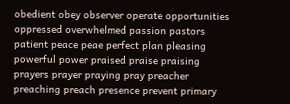obedient obey observer operate opportunities oppressed overwhelmed passion pastors patient peace peae perfect plan pleasing powerful power praised praise praising prayers prayer praying pray preacher preaching preach presence prevent primary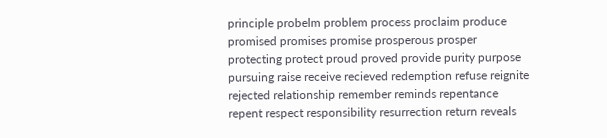principle probelm problem process proclaim produce promised promises promise prosperous prosper protecting protect proud proved provide purity purpose pursuing raise receive recieved redemption refuse reignite rejected relationship remember reminds repentance repent respect responsibility resurrection return reveals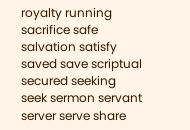royalty running sacrifice safe salvation satisfy saved save scriptual secured seeking seek sermon servant server serve share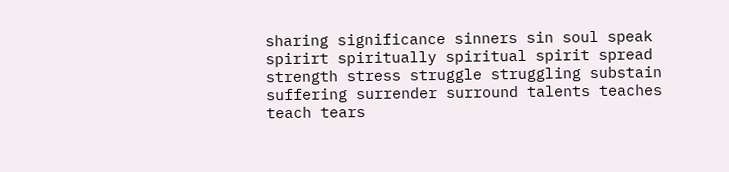sharing significance sinners sin soul speak spirirt spiritually spiritual spirit spread strength stress struggle struggling substain suffering surrender surround talents teaches teach tears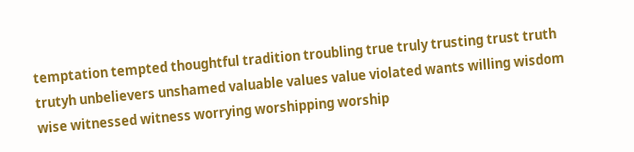temptation tempted thoughtful tradition troubling true truly trusting trust truth trutyh unbelievers unshamed valuable values value violated wants willing wisdom wise witnessed witness worrying worshipping worship